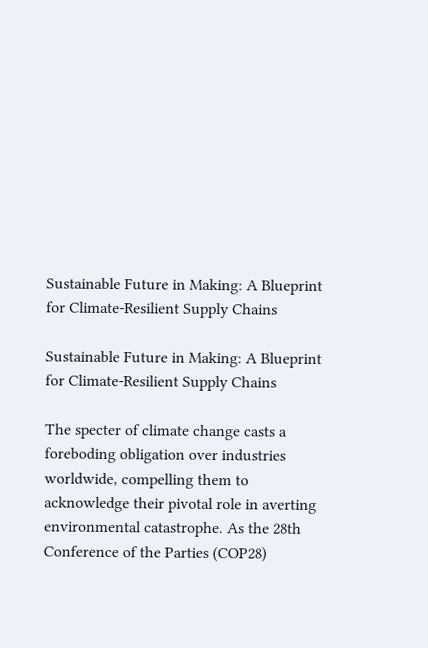Sustainable Future in Making: A Blueprint for Climate-Resilient Supply Chains

Sustainable Future in Making: A Blueprint for Climate-Resilient Supply Chains

The specter of climate change casts a foreboding obligation over industries worldwide, compelling them to acknowledge their pivotal role in averting environmental catastrophe. As the 28th Conference of the Parties (COP28)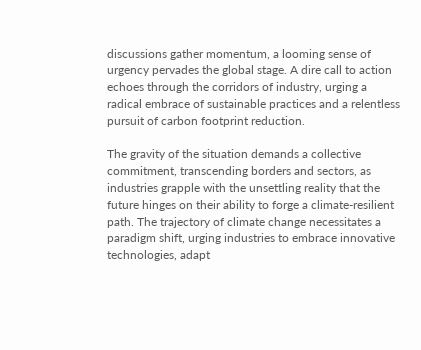discussions gather momentum, a looming sense of urgency pervades the global stage. A dire call to action echoes through the corridors of industry, urging a radical embrace of sustainable practices and a relentless pursuit of carbon footprint reduction.

The gravity of the situation demands a collective commitment, transcending borders and sectors, as industries grapple with the unsettling reality that the future hinges on their ability to forge a climate-resilient path. The trajectory of climate change necessitates a paradigm shift, urging industries to embrace innovative technologies, adapt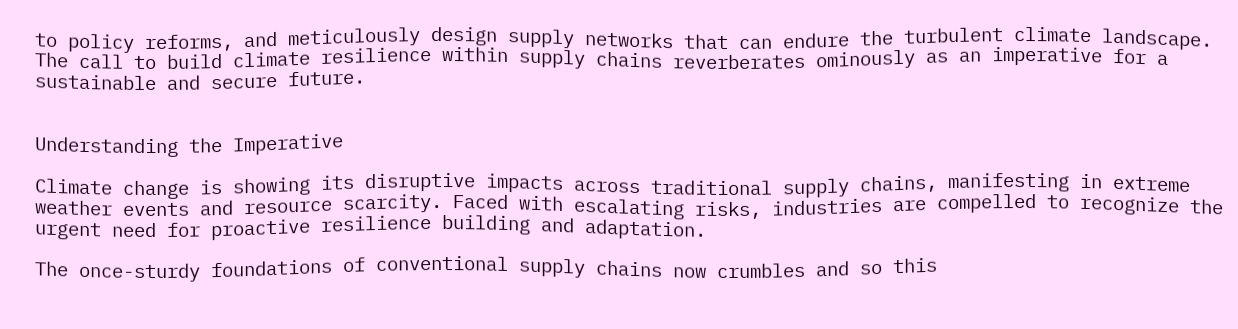to policy reforms, and meticulously design supply networks that can endure the turbulent climate landscape. The call to build climate resilience within supply chains reverberates ominously as an imperative for a sustainable and secure future.


Understanding the Imperative

Climate change is showing its disruptive impacts across traditional supply chains, manifesting in extreme weather events and resource scarcity. Faced with escalating risks, industries are compelled to recognize the urgent need for proactive resilience building and adaptation.

The once-sturdy foundations of conventional supply chains now crumbles and so this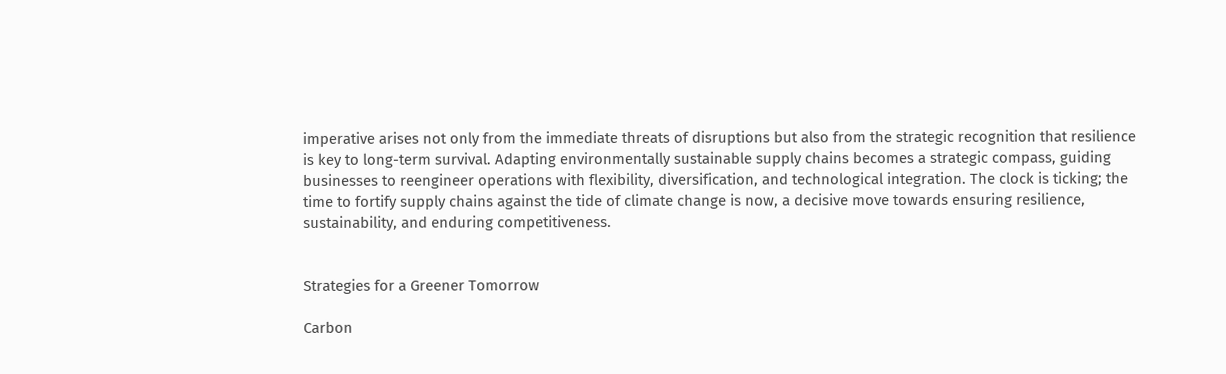imperative arises not only from the immediate threats of disruptions but also from the strategic recognition that resilience is key to long-term survival. Adapting environmentally sustainable supply chains becomes a strategic compass, guiding businesses to reengineer operations with flexibility, diversification, and technological integration. The clock is ticking; the time to fortify supply chains against the tide of climate change is now, a decisive move towards ensuring resilience, sustainability, and enduring competitiveness.


Strategies for a Greener Tomorrow

Carbon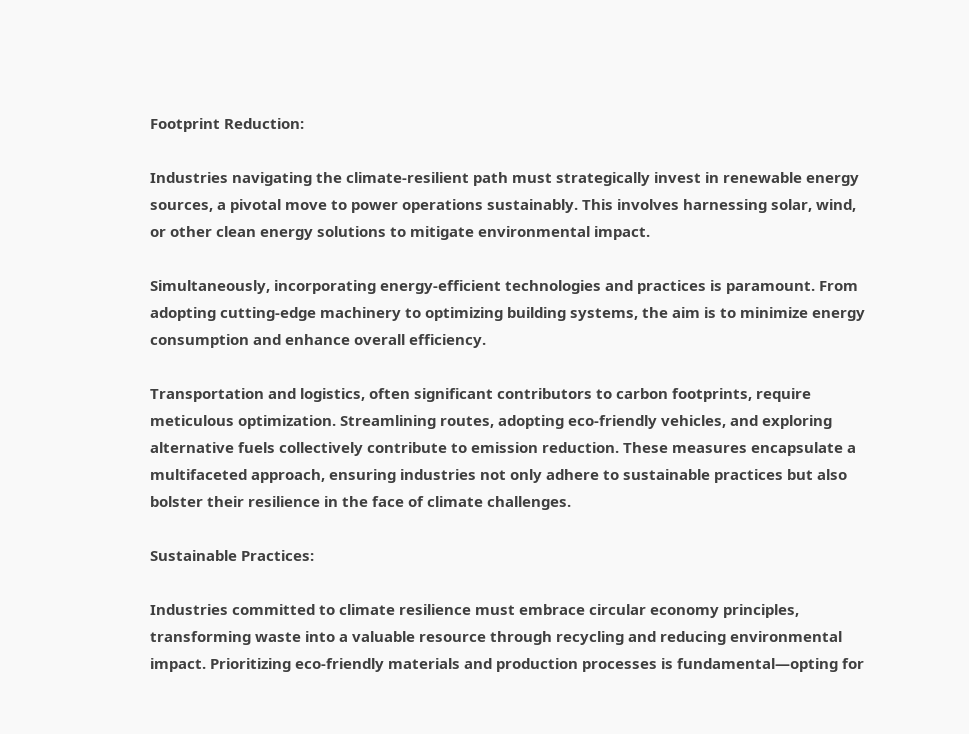Footprint Reduction:

Industries navigating the climate-resilient path must strategically invest in renewable energy sources, a pivotal move to power operations sustainably. This involves harnessing solar, wind, or other clean energy solutions to mitigate environmental impact.

Simultaneously, incorporating energy-efficient technologies and practices is paramount. From adopting cutting-edge machinery to optimizing building systems, the aim is to minimize energy consumption and enhance overall efficiency.

Transportation and logistics, often significant contributors to carbon footprints, require meticulous optimization. Streamlining routes, adopting eco-friendly vehicles, and exploring alternative fuels collectively contribute to emission reduction. These measures encapsulate a multifaceted approach, ensuring industries not only adhere to sustainable practices but also bolster their resilience in the face of climate challenges.

Sustainable Practices:

Industries committed to climate resilience must embrace circular economy principles, transforming waste into a valuable resource through recycling and reducing environmental impact. Prioritizing eco-friendly materials and production processes is fundamental—opting for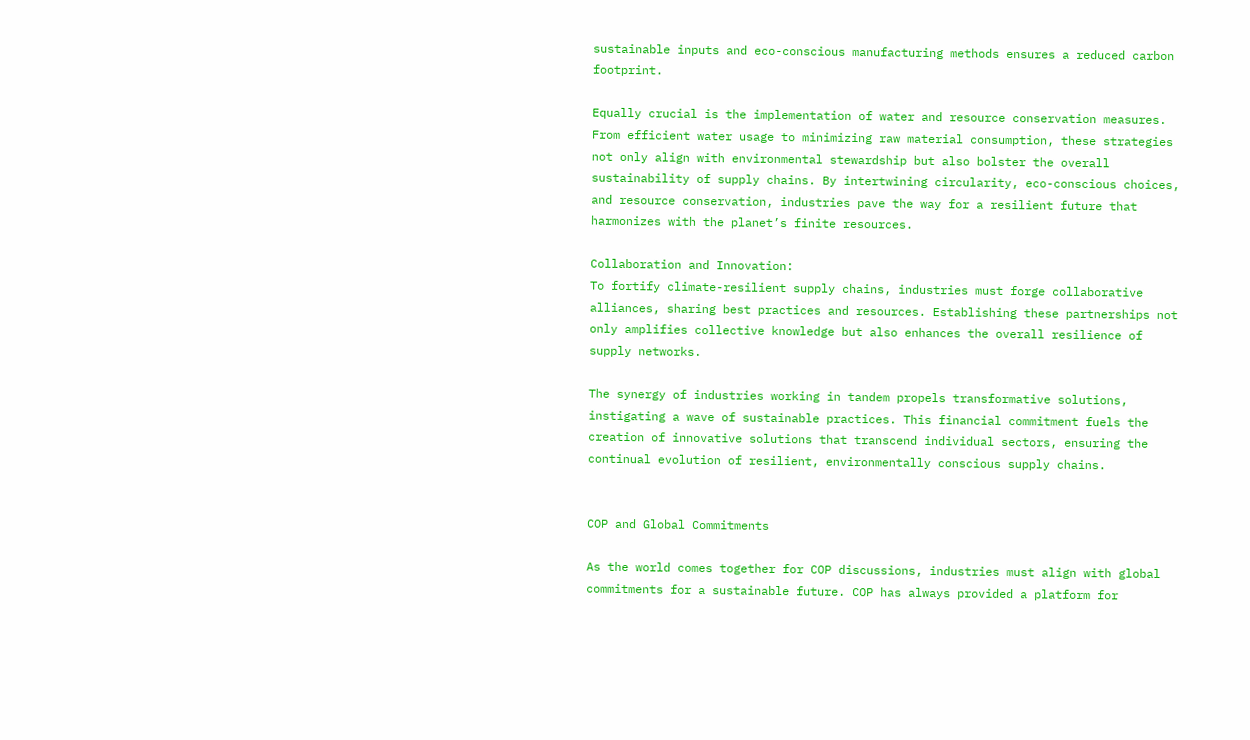sustainable inputs and eco-conscious manufacturing methods ensures a reduced carbon footprint.

Equally crucial is the implementation of water and resource conservation measures. From efficient water usage to minimizing raw material consumption, these strategies not only align with environmental stewardship but also bolster the overall sustainability of supply chains. By intertwining circularity, eco-conscious choices, and resource conservation, industries pave the way for a resilient future that harmonizes with the planet’s finite resources.

Collaboration and Innovation:
To fortify climate-resilient supply chains, industries must forge collaborative alliances, sharing best practices and resources. Establishing these partnerships not only amplifies collective knowledge but also enhances the overall resilience of supply networks.

The synergy of industries working in tandem propels transformative solutions, instigating a wave of sustainable practices. This financial commitment fuels the creation of innovative solutions that transcend individual sectors, ensuring the continual evolution of resilient, environmentally conscious supply chains.


COP and Global Commitments

As the world comes together for COP discussions, industries must align with global commitments for a sustainable future. COP has always provided a platform for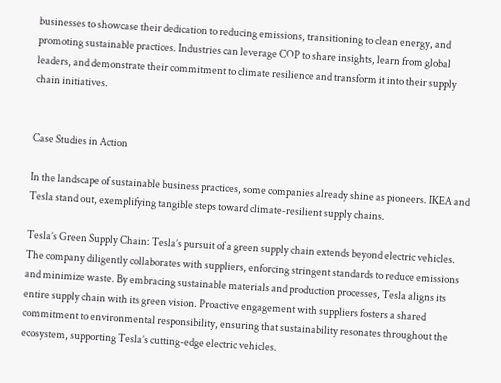businesses to showcase their dedication to reducing emissions, transitioning to clean energy, and promoting sustainable practices. Industries can leverage COP to share insights, learn from global leaders, and demonstrate their commitment to climate resilience and transform it into their supply chain initiatives.


Case Studies in Action

In the landscape of sustainable business practices, some companies already shine as pioneers. IKEA and Tesla stand out, exemplifying tangible steps toward climate-resilient supply chains.

Tesla’s Green Supply Chain: Tesla’s pursuit of a green supply chain extends beyond electric vehicles. The company diligently collaborates with suppliers, enforcing stringent standards to reduce emissions and minimize waste. By embracing sustainable materials and production processes, Tesla aligns its entire supply chain with its green vision. Proactive engagement with suppliers fosters a shared commitment to environmental responsibility, ensuring that sustainability resonates throughout the ecosystem, supporting Tesla’s cutting-edge electric vehicles.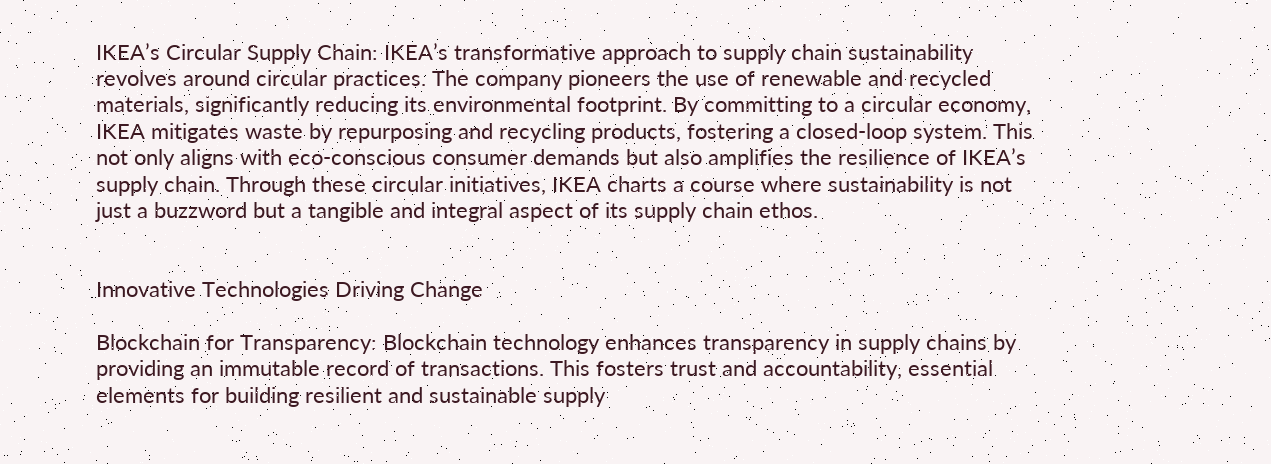IKEA’s Circular Supply Chain: IKEA’s transformative approach to supply chain sustainability revolves around circular practices. The company pioneers the use of renewable and recycled materials, significantly reducing its environmental footprint. By committing to a circular economy, IKEA mitigates waste by repurposing and recycling products, fostering a closed-loop system. This not only aligns with eco-conscious consumer demands but also amplifies the resilience of IKEA’s supply chain. Through these circular initiatives, IKEA charts a course where sustainability is not just a buzzword but a tangible and integral aspect of its supply chain ethos.


Innovative Technologies Driving Change

Blockchain for Transparency: Blockchain technology enhances transparency in supply chains by providing an immutable record of transactions. This fosters trust and accountability, essential elements for building resilient and sustainable supply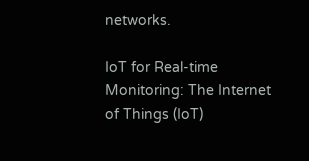networks.

IoT for Real-time Monitoring: The Internet of Things (IoT)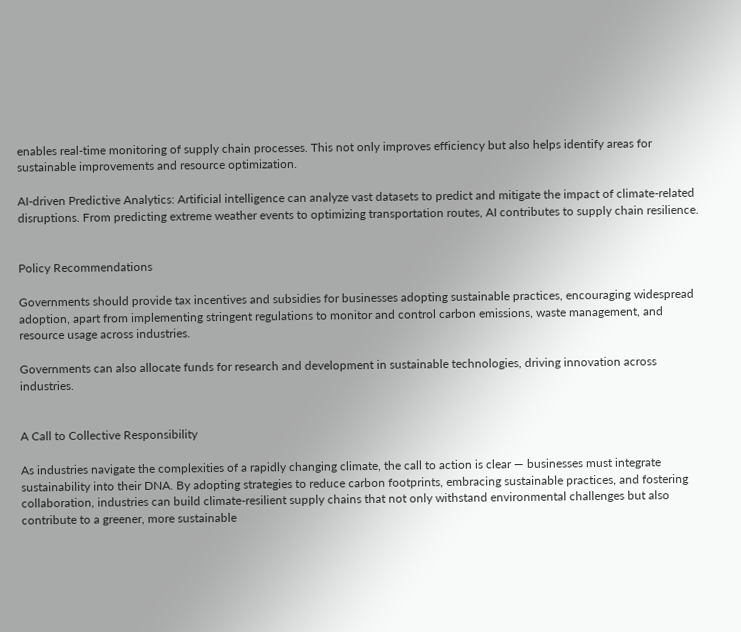enables real-time monitoring of supply chain processes. This not only improves efficiency but also helps identify areas for sustainable improvements and resource optimization.

AI-driven Predictive Analytics: Artificial intelligence can analyze vast datasets to predict and mitigate the impact of climate-related disruptions. From predicting extreme weather events to optimizing transportation routes, AI contributes to supply chain resilience.


Policy Recommendations

Governments should provide tax incentives and subsidies for businesses adopting sustainable practices, encouraging widespread adoption, apart from implementing stringent regulations to monitor and control carbon emissions, waste management, and resource usage across industries.

Governments can also allocate funds for research and development in sustainable technologies, driving innovation across industries.


A Call to Collective Responsibility

As industries navigate the complexities of a rapidly changing climate, the call to action is clear — businesses must integrate sustainability into their DNA. By adopting strategies to reduce carbon footprints, embracing sustainable practices, and fostering collaboration, industries can build climate-resilient supply chains that not only withstand environmental challenges but also contribute to a greener, more sustainable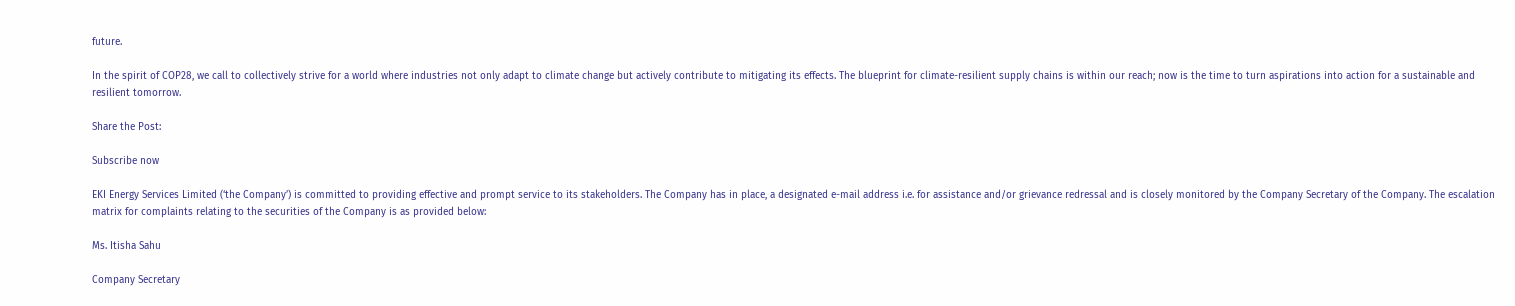future.

In the spirit of COP28, we call to collectively strive for a world where industries not only adapt to climate change but actively contribute to mitigating its effects. The blueprint for climate-resilient supply chains is within our reach; now is the time to turn aspirations into action for a sustainable and resilient tomorrow.

Share the Post:

Subscribe now

EKI Energy Services Limited (‘the Company’) is committed to providing effective and prompt service to its stakeholders. The Company has in place, a designated e-mail address i.e. for assistance and/or grievance redressal and is closely monitored by the Company Secretary of the Company. The escalation matrix for complaints relating to the securities of the Company is as provided below:

Ms. Itisha Sahu

Company Secretary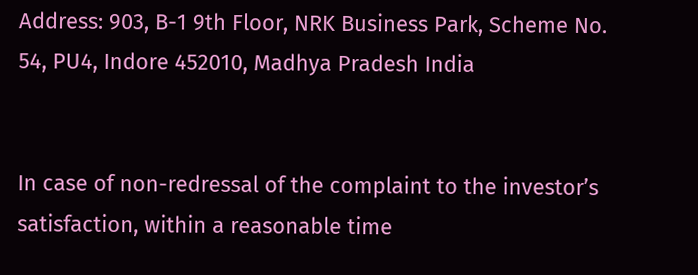Address: 903, B-1 9th Floor, NRK Business Park, Scheme No. 54, PU4, Indore 452010, Madhya Pradesh India


In case of non-redressal of the complaint to the investor’s satisfaction, within a reasonable time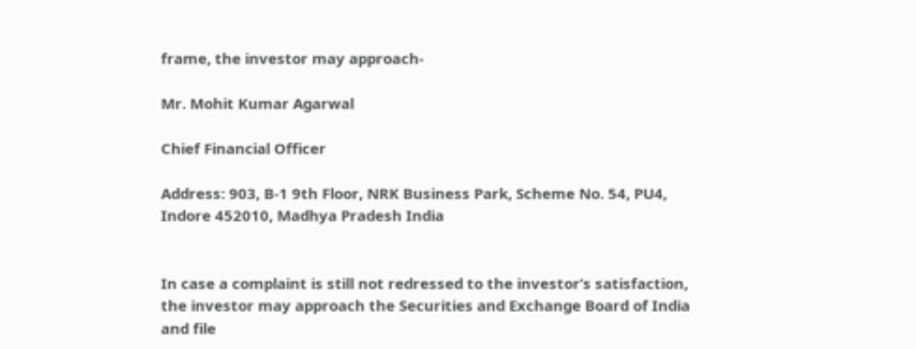frame, the investor may approach-

Mr. Mohit Kumar Agarwal

Chief Financial Officer

Address: 903, B-1 9th Floor, NRK Business Park, Scheme No. 54, PU4, Indore 452010, Madhya Pradesh India


In case a complaint is still not redressed to the investor’s satisfaction, the investor may approach the Securities and Exchange Board of India and file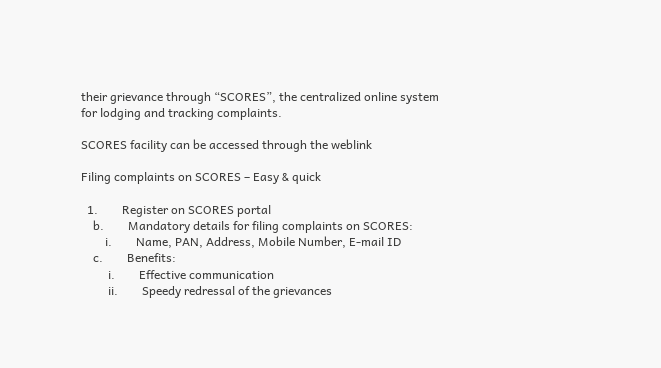their grievance through “SCORES”, the centralized online system for lodging and tracking complaints.

SCORES facility can be accessed through the weblink

Filing complaints on SCORES – Easy & quick

  1.        Register on SCORES portal
    b.        Mandatory details for filing complaints on SCORES:
        i.        Name, PAN, Address, Mobile Number, E-mail ID
    c.        Benefits:
         i.        Effective communication
         ii.        Speedy redressal of the grievances